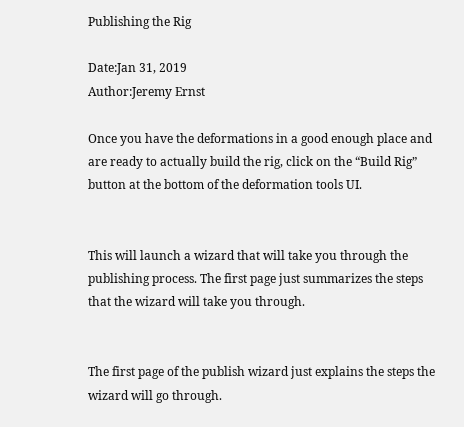Publishing the Rig

Date:Jan 31, 2019
Author:Jeremy Ernst

Once you have the deformations in a good enough place and are ready to actually build the rig, click on the “Build Rig” button at the bottom of the deformation tools UI.


This will launch a wizard that will take you through the publishing process. The first page just summarizes the steps that the wizard will take you through.


The first page of the publish wizard just explains the steps the wizard will go through.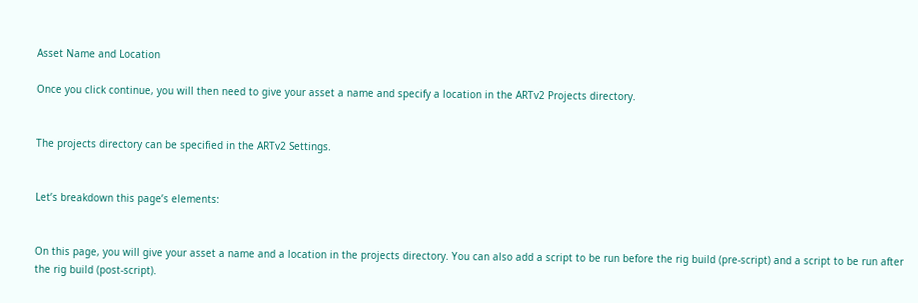Asset Name and Location

Once you click continue, you will then need to give your asset a name and specify a location in the ARTv2 Projects directory.


The projects directory can be specified in the ARTv2 Settings.


Let’s breakdown this page’s elements:


On this page, you will give your asset a name and a location in the projects directory. You can also add a script to be run before the rig build (pre-script) and a script to be run after the rig build (post-script).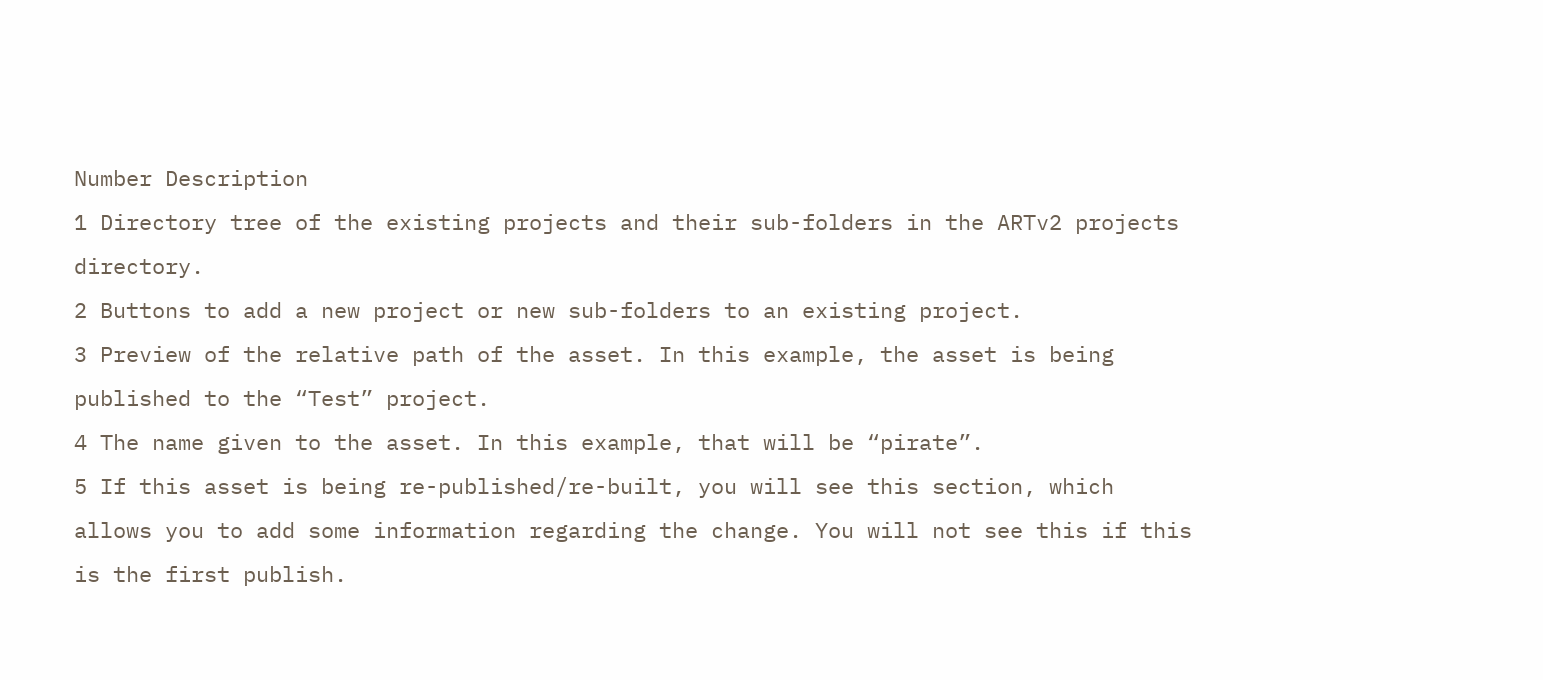Number Description
1 Directory tree of the existing projects and their sub-folders in the ARTv2 projects directory.
2 Buttons to add a new project or new sub-folders to an existing project.
3 Preview of the relative path of the asset. In this example, the asset is being published to the “Test” project.
4 The name given to the asset. In this example, that will be “pirate”.
5 If this asset is being re-published/re-built, you will see this section, which allows you to add some information regarding the change. You will not see this if this is the first publish.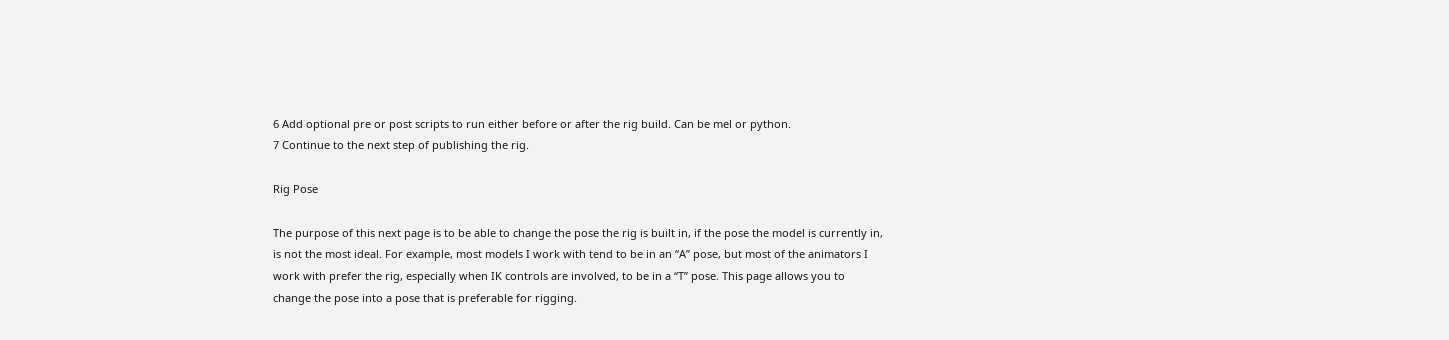6 Add optional pre or post scripts to run either before or after the rig build. Can be mel or python.
7 Continue to the next step of publishing the rig.

Rig Pose

The purpose of this next page is to be able to change the pose the rig is built in, if the pose the model is currently in, is not the most ideal. For example, most models I work with tend to be in an “A” pose, but most of the animators I work with prefer the rig, especially when IK controls are involved, to be in a “T” pose. This page allows you to change the pose into a pose that is preferable for rigging.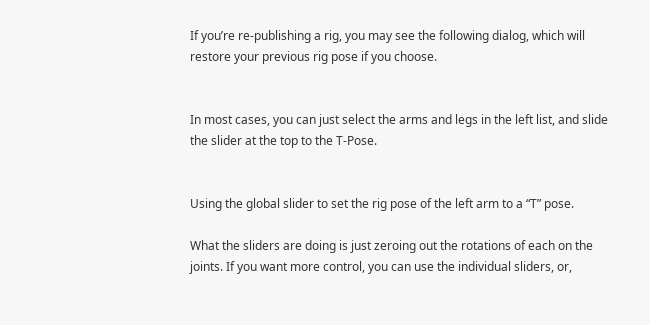If you’re re-publishing a rig, you may see the following dialog, which will restore your previous rig pose if you choose.


In most cases, you can just select the arms and legs in the left list, and slide the slider at the top to the T-Pose.


Using the global slider to set the rig pose of the left arm to a “T” pose.

What the sliders are doing is just zeroing out the rotations of each on the joints. If you want more control, you can use the individual sliders, or,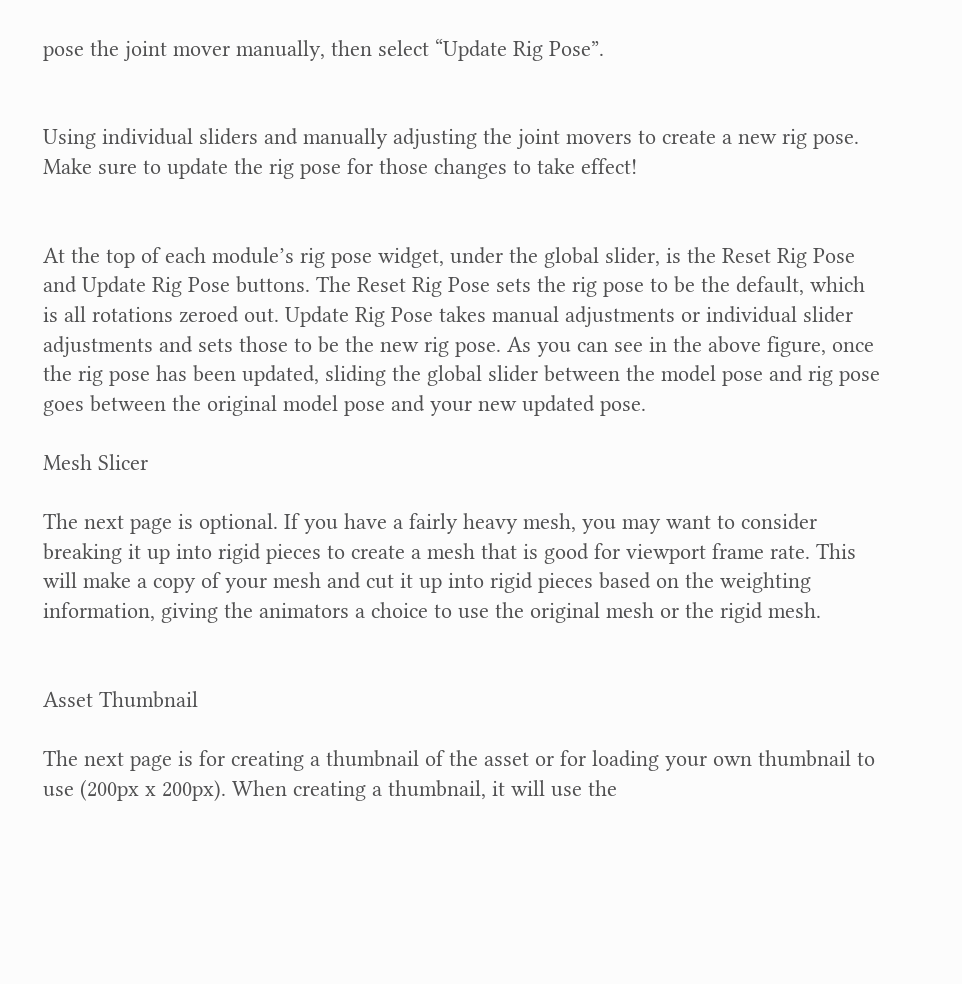pose the joint mover manually, then select “Update Rig Pose”.


Using individual sliders and manually adjusting the joint movers to create a new rig pose. Make sure to update the rig pose for those changes to take effect!


At the top of each module’s rig pose widget, under the global slider, is the Reset Rig Pose and Update Rig Pose buttons. The Reset Rig Pose sets the rig pose to be the default, which is all rotations zeroed out. Update Rig Pose takes manual adjustments or individual slider adjustments and sets those to be the new rig pose. As you can see in the above figure, once the rig pose has been updated, sliding the global slider between the model pose and rig pose goes between the original model pose and your new updated pose.

Mesh Slicer

The next page is optional. If you have a fairly heavy mesh, you may want to consider breaking it up into rigid pieces to create a mesh that is good for viewport frame rate. This will make a copy of your mesh and cut it up into rigid pieces based on the weighting information, giving the animators a choice to use the original mesh or the rigid mesh.


Asset Thumbnail

The next page is for creating a thumbnail of the asset or for loading your own thumbnail to use (200px x 200px). When creating a thumbnail, it will use the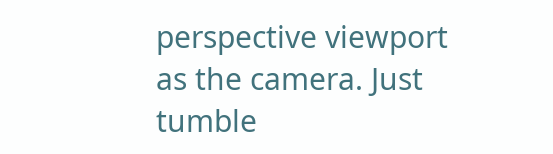perspective viewport as the camera. Just tumble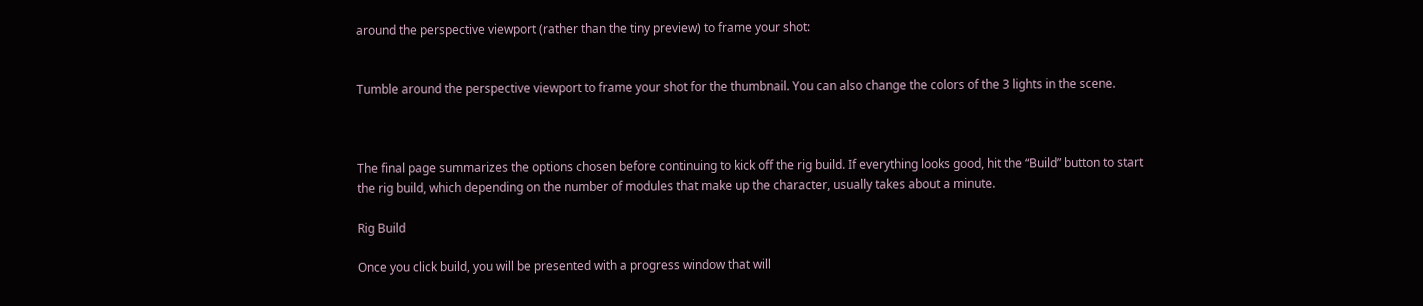around the perspective viewport (rather than the tiny preview) to frame your shot:


Tumble around the perspective viewport to frame your shot for the thumbnail. You can also change the colors of the 3 lights in the scene.



The final page summarizes the options chosen before continuing to kick off the rig build. If everything looks good, hit the “Build” button to start the rig build, which depending on the number of modules that make up the character, usually takes about a minute.

Rig Build

Once you click build, you will be presented with a progress window that will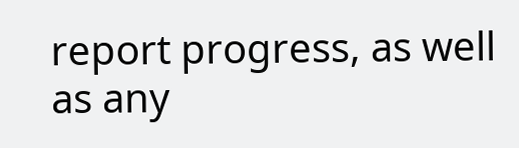report progress, as well as any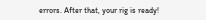errors. After that, your rig is ready!